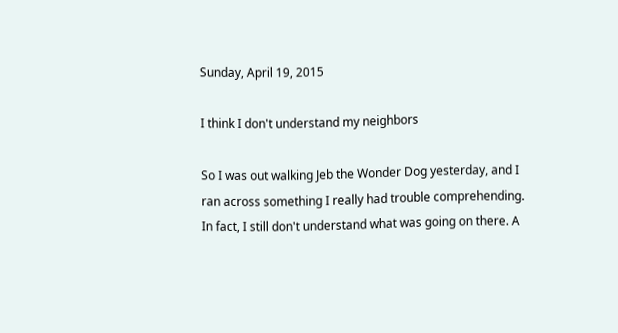Sunday, April 19, 2015

I think I don't understand my neighbors

So I was out walking Jeb the Wonder Dog yesterday, and I ran across something I really had trouble comprehending. In fact, I still don't understand what was going on there. A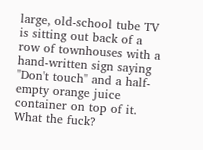large, old-school tube TV is sitting out back of a row of townhouses with a hand-written sign saying "Don't touch" and a half-empty orange juice container on top of it. What the fuck?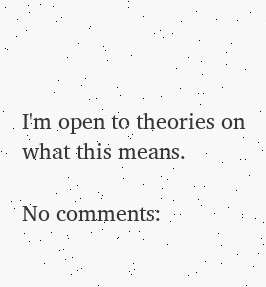I'm open to theories on what this means.

No comments: